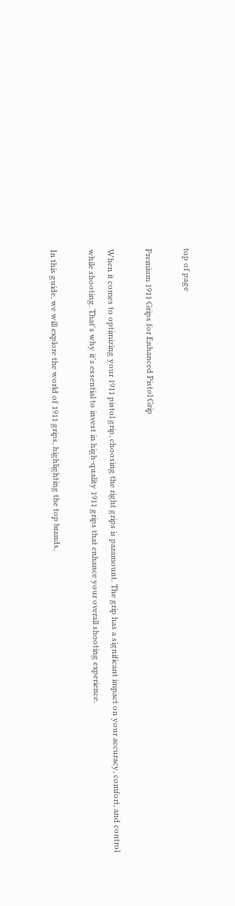top of page

Premium 1911 Grips for Enhanced Pistol Grip

When it comes to optimizing your 1911 pistol grip, choosing the right grips is paramount. The grip has a significant impact on your accuracy, comfort, and control while shooting. That's why it's essential to invest in high-quality 1911 grips that enhance your overall shooting experience.

In this guide, we will explore the world of 1911 grips, highlighting the top brands,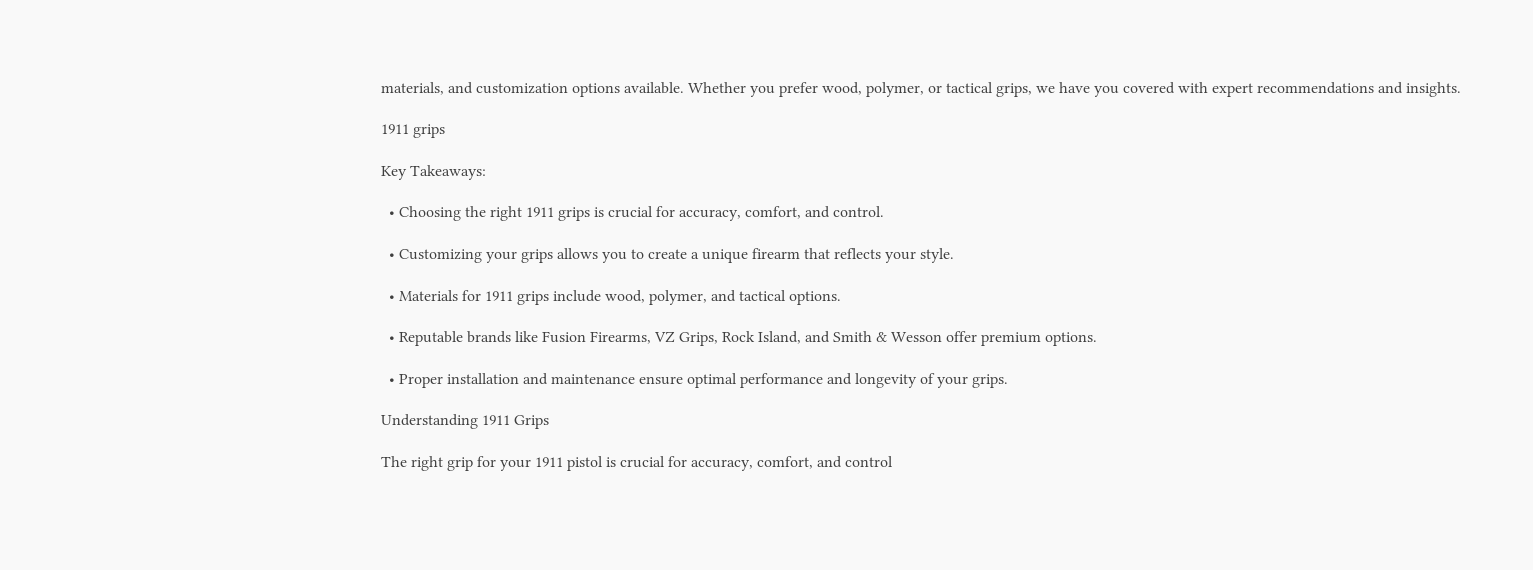materials, and customization options available. Whether you prefer wood, polymer, or tactical grips, we have you covered with expert recommendations and insights.

1911 grips

Key Takeaways:

  • Choosing the right 1911 grips is crucial for accuracy, comfort, and control.

  • Customizing your grips allows you to create a unique firearm that reflects your style.

  • Materials for 1911 grips include wood, polymer, and tactical options.

  • Reputable brands like Fusion Firearms, VZ Grips, Rock Island, and Smith & Wesson offer premium options.

  • Proper installation and maintenance ensure optimal performance and longevity of your grips.

Understanding 1911 Grips

The right grip for your 1911 pistol is crucial for accuracy, comfort, and control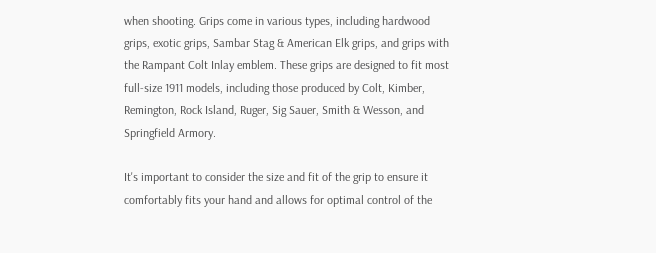when shooting. Grips come in various types, including hardwood grips, exotic grips, Sambar Stag & American Elk grips, and grips with the Rampant Colt Inlay emblem. These grips are designed to fit most full-size 1911 models, including those produced by Colt, Kimber, Remington, Rock Island, Ruger, Sig Sauer, Smith & Wesson, and Springfield Armory.

It's important to consider the size and fit of the grip to ensure it comfortably fits your hand and allows for optimal control of the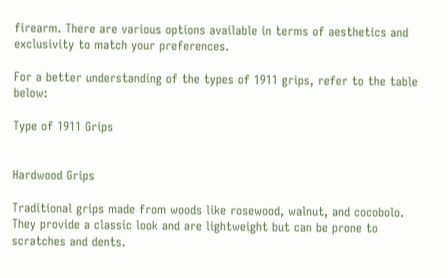firearm. There are various options available in terms of aesthetics and exclusivity to match your preferences.

For a better understanding of the types of 1911 grips, refer to the table below:

Type of 1911 Grips


Hardwood Grips

Traditional grips made from woods like rosewood, walnut, and cocobolo. They provide a classic look and are lightweight but can be prone to scratches and dents.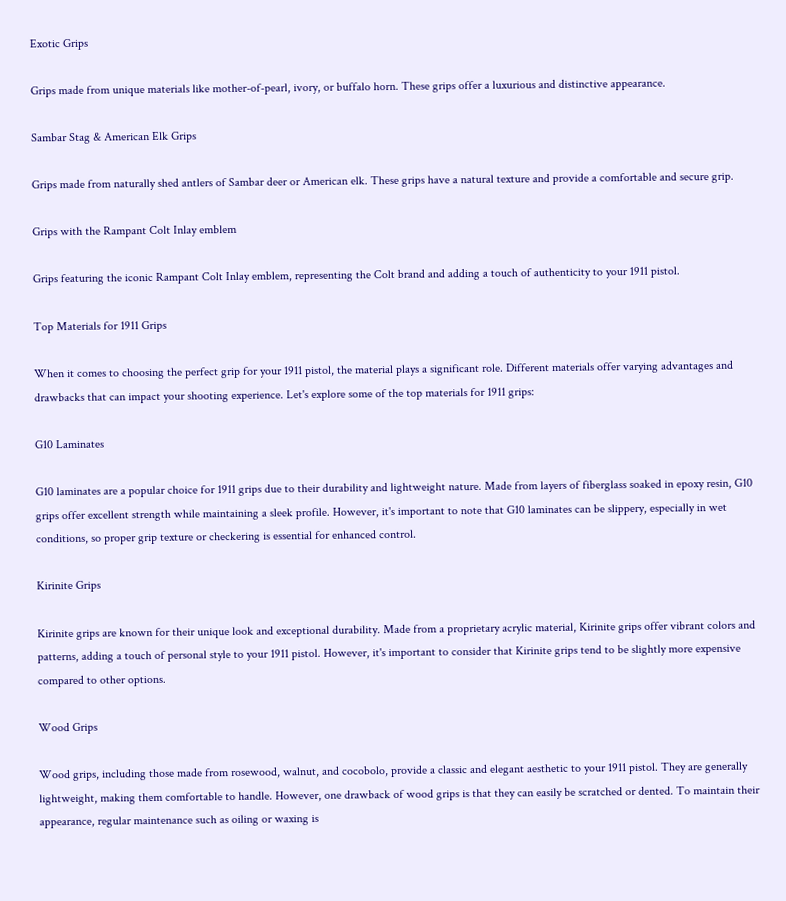Exotic Grips

Grips made from unique materials like mother-of-pearl, ivory, or buffalo horn. These grips offer a luxurious and distinctive appearance.

Sambar Stag & American Elk Grips

Grips made from naturally shed antlers of Sambar deer or American elk. These grips have a natural texture and provide a comfortable and secure grip.

Grips with the Rampant Colt Inlay emblem

Grips featuring the iconic Rampant Colt Inlay emblem, representing the Colt brand and adding a touch of authenticity to your 1911 pistol.

Top Materials for 1911 Grips

When it comes to choosing the perfect grip for your 1911 pistol, the material plays a significant role. Different materials offer varying advantages and drawbacks that can impact your shooting experience. Let's explore some of the top materials for 1911 grips:

G10 Laminates

G10 laminates are a popular choice for 1911 grips due to their durability and lightweight nature. Made from layers of fiberglass soaked in epoxy resin, G10 grips offer excellent strength while maintaining a sleek profile. However, it's important to note that G10 laminates can be slippery, especially in wet conditions, so proper grip texture or checkering is essential for enhanced control.

Kirinite Grips

Kirinite grips are known for their unique look and exceptional durability. Made from a proprietary acrylic material, Kirinite grips offer vibrant colors and patterns, adding a touch of personal style to your 1911 pistol. However, it's important to consider that Kirinite grips tend to be slightly more expensive compared to other options.

Wood Grips

Wood grips, including those made from rosewood, walnut, and cocobolo, provide a classic and elegant aesthetic to your 1911 pistol. They are generally lightweight, making them comfortable to handle. However, one drawback of wood grips is that they can easily be scratched or dented. To maintain their appearance, regular maintenance such as oiling or waxing is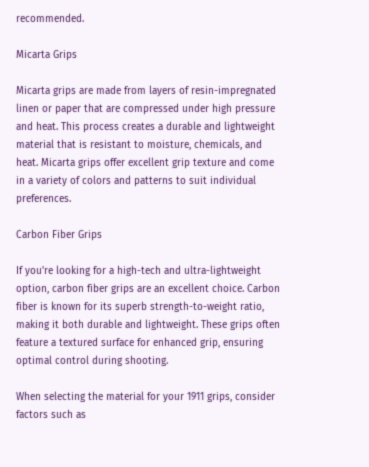recommended.

Micarta Grips

Micarta grips are made from layers of resin-impregnated linen or paper that are compressed under high pressure and heat. This process creates a durable and lightweight material that is resistant to moisture, chemicals, and heat. Micarta grips offer excellent grip texture and come in a variety of colors and patterns to suit individual preferences.

Carbon Fiber Grips

If you're looking for a high-tech and ultra-lightweight option, carbon fiber grips are an excellent choice. Carbon fiber is known for its superb strength-to-weight ratio, making it both durable and lightweight. These grips often feature a textured surface for enhanced grip, ensuring optimal control during shooting.

When selecting the material for your 1911 grips, consider factors such as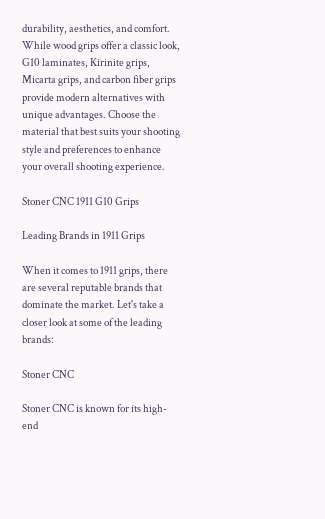durability, aesthetics, and comfort. While wood grips offer a classic look, G10 laminates, Kirinite grips, Micarta grips, and carbon fiber grips provide modern alternatives with unique advantages. Choose the material that best suits your shooting style and preferences to enhance your overall shooting experience.

Stoner CNC 1911 G10 Grips

Leading Brands in 1911 Grips

When it comes to 1911 grips, there are several reputable brands that dominate the market. Let's take a closer look at some of the leading brands:

Stoner CNC

Stoner CNC is known for its high-end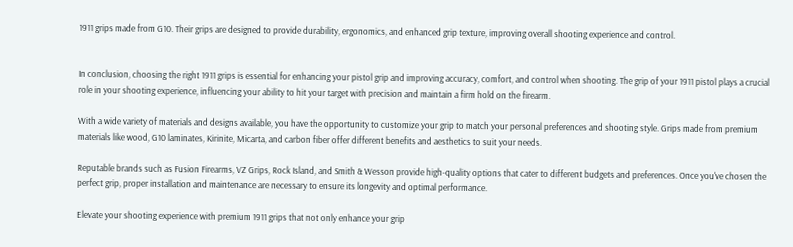1911 grips made from G10. Their grips are designed to provide durability, ergonomics, and enhanced grip texture, improving overall shooting experience and control.


In conclusion, choosing the right 1911 grips is essential for enhancing your pistol grip and improving accuracy, comfort, and control when shooting. The grip of your 1911 pistol plays a crucial role in your shooting experience, influencing your ability to hit your target with precision and maintain a firm hold on the firearm.

With a wide variety of materials and designs available, you have the opportunity to customize your grip to match your personal preferences and shooting style. Grips made from premium materials like wood, G10 laminates, Kirinite, Micarta, and carbon fiber offer different benefits and aesthetics to suit your needs.

Reputable brands such as Fusion Firearms, VZ Grips, Rock Island, and Smith & Wesson provide high-quality options that cater to different budgets and preferences. Once you've chosen the perfect grip, proper installation and maintenance are necessary to ensure its longevity and optimal performance.

Elevate your shooting experience with premium 1911 grips that not only enhance your grip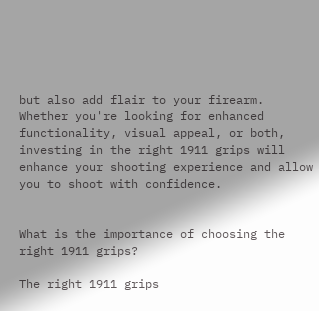but also add flair to your firearm. Whether you're looking for enhanced functionality, visual appeal, or both, investing in the right 1911 grips will enhance your shooting experience and allow you to shoot with confidence.


What is the importance of choosing the right 1911 grips?

The right 1911 grips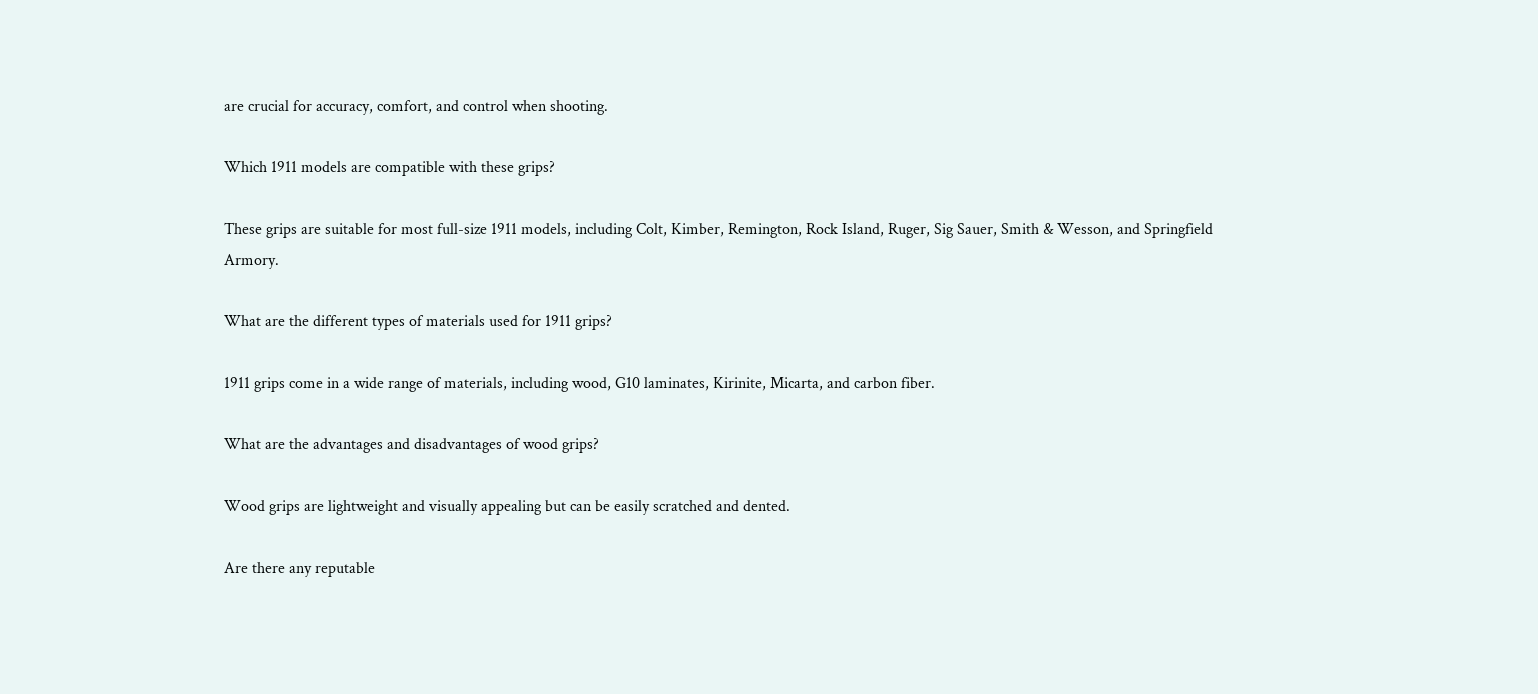are crucial for accuracy, comfort, and control when shooting.

Which 1911 models are compatible with these grips?

These grips are suitable for most full-size 1911 models, including Colt, Kimber, Remington, Rock Island, Ruger, Sig Sauer, Smith & Wesson, and Springfield Armory.

What are the different types of materials used for 1911 grips?

1911 grips come in a wide range of materials, including wood, G10 laminates, Kirinite, Micarta, and carbon fiber.

What are the advantages and disadvantages of wood grips?

Wood grips are lightweight and visually appealing but can be easily scratched and dented.

Are there any reputable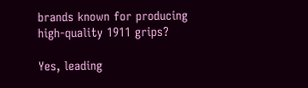brands known for producing high-quality 1911 grips?

Yes, leading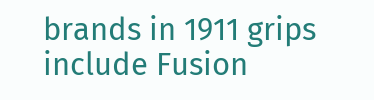brands in 1911 grips include Fusion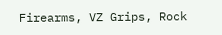Firearms, VZ Grips, Rock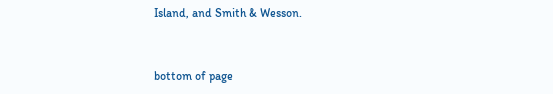Island, and Smith & Wesson.


bottom of page